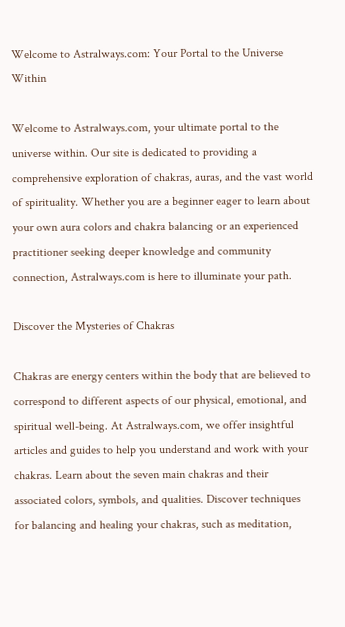Welcome to Astralways.com: Your Portal to the Universe Within

Welcome to Astralways.com, your ultimate portal to the universe within. Our site is dedicated to providing a comprehensive exploration of chakras, auras, and the vast world of spirituality. Whether you are a beginner eager to learn about your own aura colors and chakra balancing or an experienced practitioner seeking deeper knowledge and community connection, Astralways.com is here to illuminate your path.

Discover the Mysteries of Chakras

Chakras are energy centers within the body that are believed to correspond to different aspects of our physical, emotional, and spiritual well-being. At Astralways.com, we offer insightful articles and guides to help you understand and work with your chakras. Learn about the seven main chakras and their associated colors, symbols, and qualities. Discover techniques for balancing and healing your chakras, such as meditation,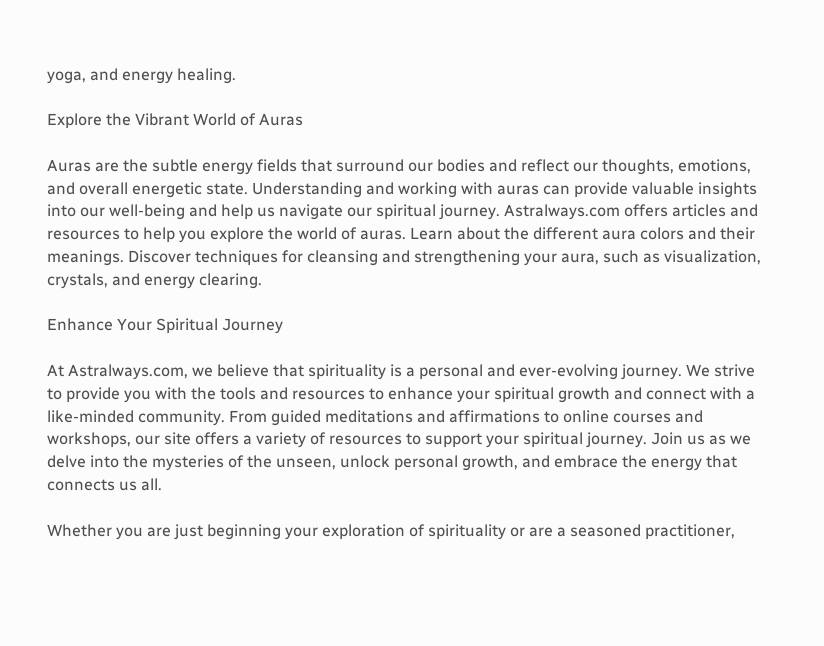yoga, and energy healing.

Explore the Vibrant World of Auras

Auras are the subtle energy fields that surround our bodies and reflect our thoughts, emotions, and overall energetic state. Understanding and working with auras can provide valuable insights into our well-being and help us navigate our spiritual journey. Astralways.com offers articles and resources to help you explore the world of auras. Learn about the different aura colors and their meanings. Discover techniques for cleansing and strengthening your aura, such as visualization, crystals, and energy clearing.

Enhance Your Spiritual Journey

At Astralways.com, we believe that spirituality is a personal and ever-evolving journey. We strive to provide you with the tools and resources to enhance your spiritual growth and connect with a like-minded community. From guided meditations and affirmations to online courses and workshops, our site offers a variety of resources to support your spiritual journey. Join us as we delve into the mysteries of the unseen, unlock personal growth, and embrace the energy that connects us all.

Whether you are just beginning your exploration of spirituality or are a seasoned practitioner,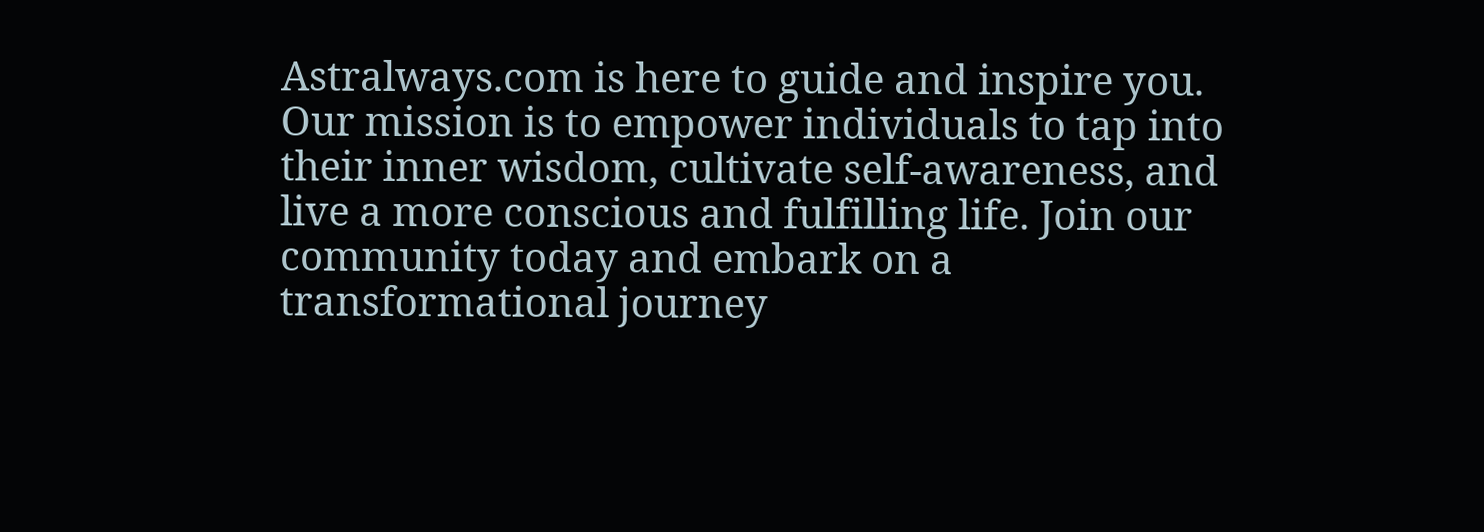Astralways.com is here to guide and inspire you. Our mission is to empower individuals to tap into their inner wisdom, cultivate self-awareness, and live a more conscious and fulfilling life. Join our community today and embark on a transformational journey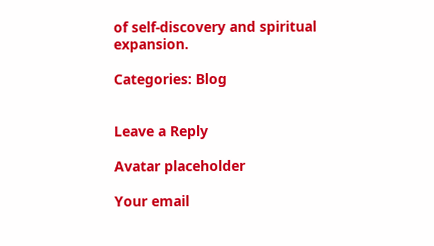of self-discovery and spiritual expansion.

Categories: Blog


Leave a Reply

Avatar placeholder

Your email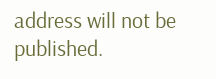address will not be published.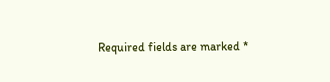Required fields are marked *